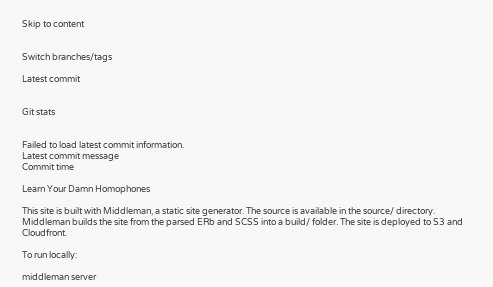Skip to content


Switch branches/tags

Latest commit


Git stats


Failed to load latest commit information.
Latest commit message
Commit time

Learn Your Damn Homophones

This site is built with Middleman, a static site generator. The source is available in the source/ directory. Middleman builds the site from the parsed ERb and SCSS into a build/ folder. The site is deployed to S3 and Cloudfront.

To run locally:

middleman server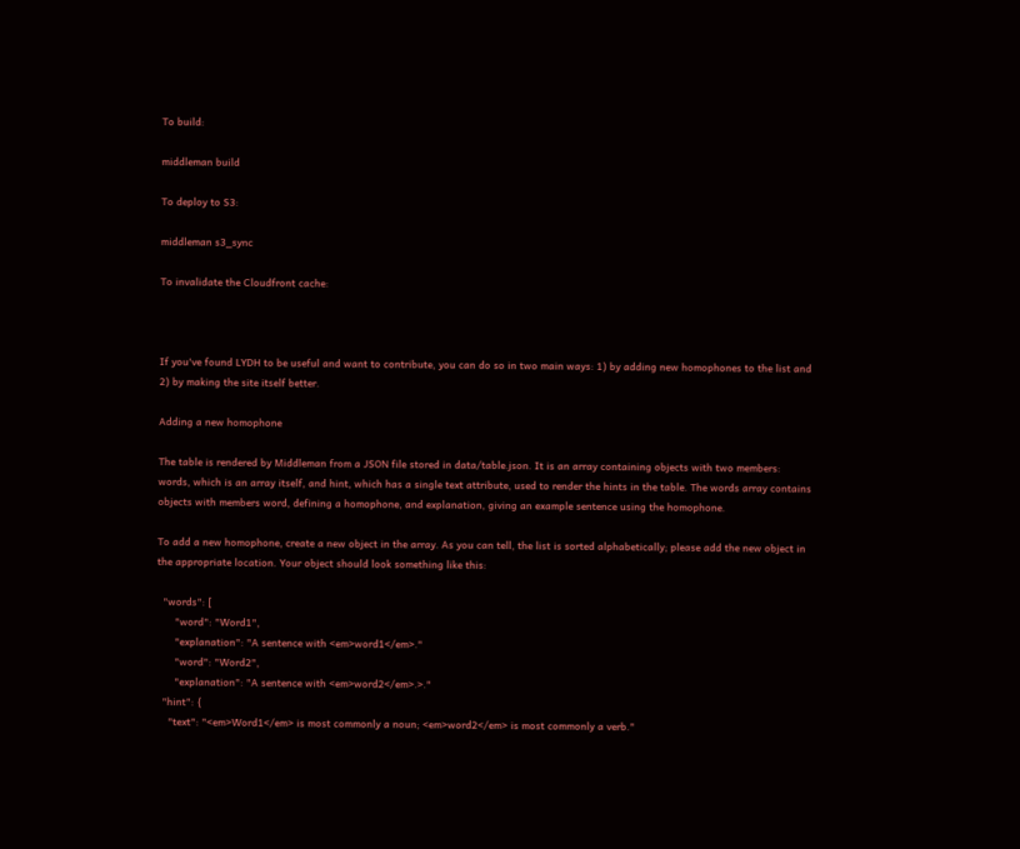To build:

middleman build

To deploy to S3:

middleman s3_sync

To invalidate the Cloudfront cache:



If you've found LYDH to be useful and want to contribute, you can do so in two main ways: 1) by adding new homophones to the list and 2) by making the site itself better.

Adding a new homophone

The table is rendered by Middleman from a JSON file stored in data/table.json. It is an array containing objects with two members: words, which is an array itself, and hint, which has a single text attribute, used to render the hints in the table. The words array contains objects with members word, defining a homophone, and explanation, giving an example sentence using the homophone.

To add a new homophone, create a new object in the array. As you can tell, the list is sorted alphabetically; please add the new object in the appropriate location. Your object should look something like this:

  "words": [
      "word": "Word1",
      "explanation": "A sentence with <em>word1</em>."
      "word": "Word2",
      "explanation": "A sentence with <em>word2</em>.>."
  "hint": {
    "text": "<em>Word1</em> is most commonly a noun; <em>word2</em> is most commonly a verb."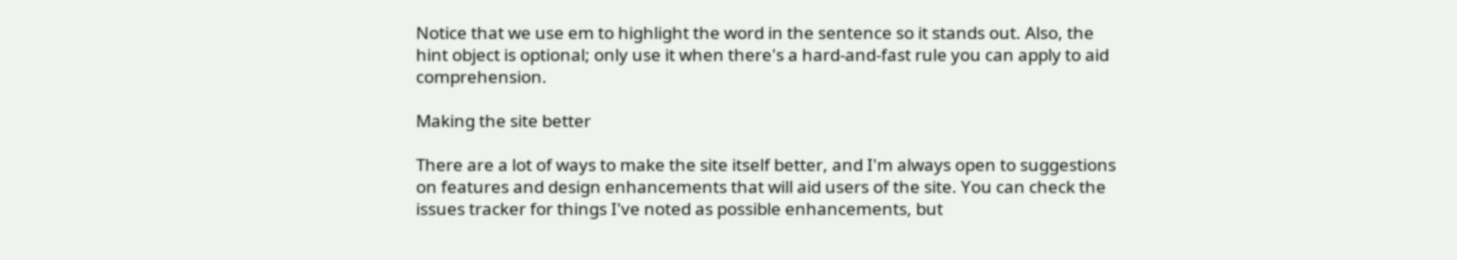Notice that we use em to highlight the word in the sentence so it stands out. Also, the hint object is optional; only use it when there's a hard-and-fast rule you can apply to aid comprehension.

Making the site better

There are a lot of ways to make the site itself better, and I'm always open to suggestions on features and design enhancements that will aid users of the site. You can check the issues tracker for things I've noted as possible enhancements, but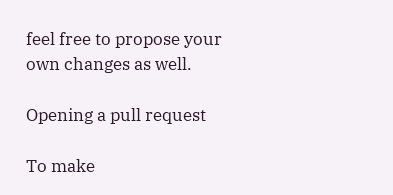feel free to propose your own changes as well.

Opening a pull request

To make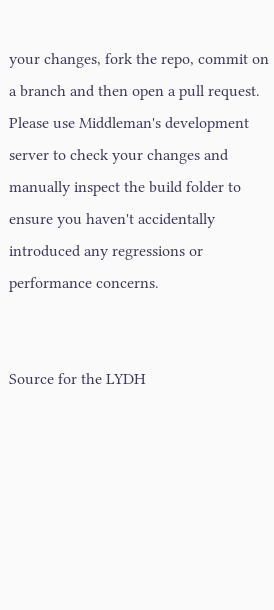your changes, fork the repo, commit on a branch and then open a pull request. Please use Middleman's development server to check your changes and manually inspect the build folder to ensure you haven't accidentally introduced any regressions or performance concerns.


Source for the LYDH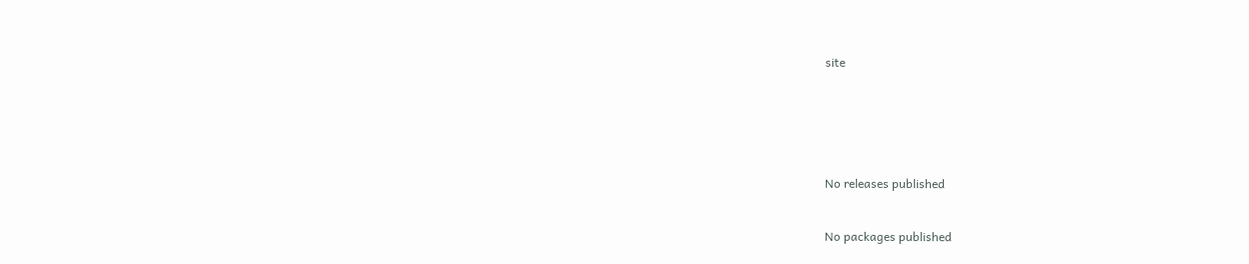site






No releases published


No packages published